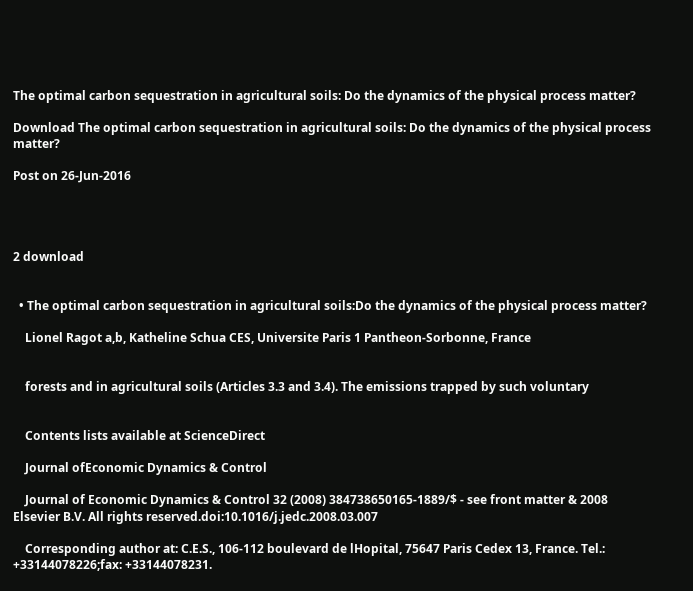The optimal carbon sequestration in agricultural soils: Do the dynamics of the physical process matter?

Download The optimal carbon sequestration in agricultural soils: Do the dynamics of the physical process matter?

Post on 26-Jun-2016




2 download


  • The optimal carbon sequestration in agricultural soils:Do the dynamics of the physical process matter?

    Lionel Ragot a,b, Katheline Schua CES, Universite Paris 1 Pantheon-Sorbonne, France


    forests and in agricultural soils (Articles 3.3 and 3.4). The emissions trapped by such voluntary


    Contents lists available at ScienceDirect

    Journal ofEconomic Dynamics & Control

    Journal of Economic Dynamics & Control 32 (2008) 384738650165-1889/$ - see front matter & 2008 Elsevier B.V. All rights reserved.doi:10.1016/j.jedc.2008.03.007

    Corresponding author at: C.E.S., 106-112 boulevard de lHopital, 75647 Paris Cedex 13, France. Tel.: +33144078226;fax: +33144078231.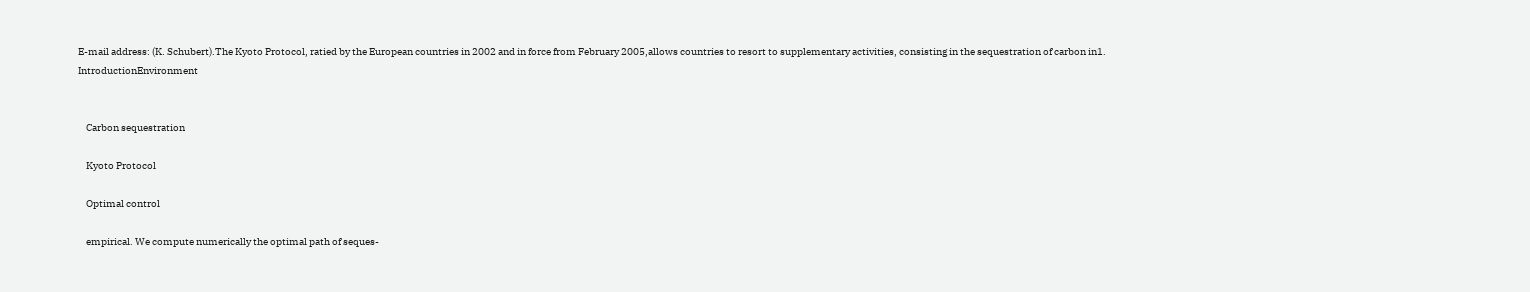E-mail address: (K. Schubert).The Kyoto Protocol, ratied by the European countries in 2002 and in force from February 2005,allows countries to resort to supplementary activities, consisting in the sequestration of carbon in1. IntroductionEnvironment


    Carbon sequestration

    Kyoto Protocol

    Optimal control

    empirical. We compute numerically the optimal path of seques-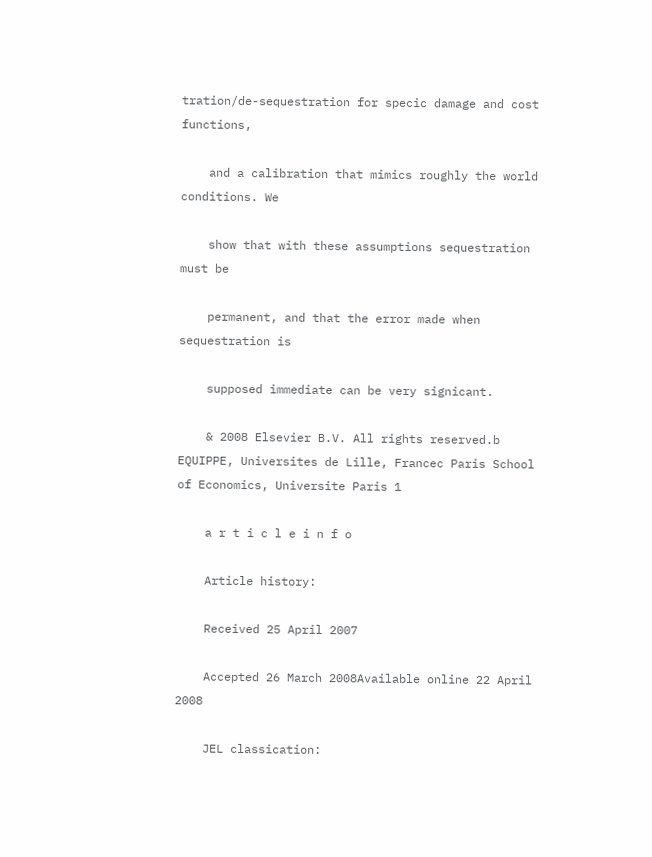tration/de-sequestration for specic damage and cost functions,

    and a calibration that mimics roughly the world conditions. We

    show that with these assumptions sequestration must be

    permanent, and that the error made when sequestration is

    supposed immediate can be very signicant.

    & 2008 Elsevier B.V. All rights reserved.b EQUIPPE, Universites de Lille, Francec Paris School of Economics, Universite Paris 1

    a r t i c l e i n f o

    Article history:

    Received 25 April 2007

    Accepted 26 March 2008Available online 22 April 2008

    JEL classication: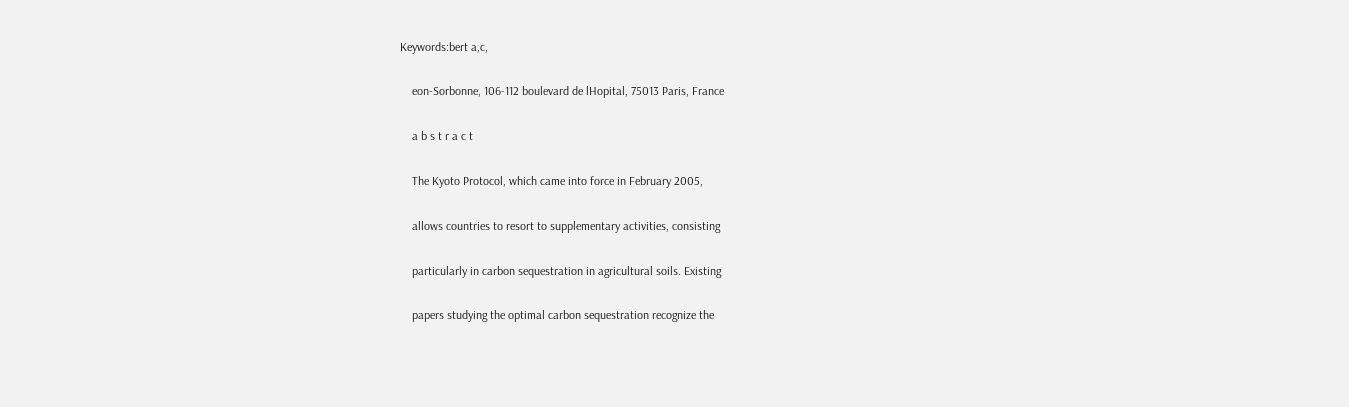Keywords:bert a,c,

    eon-Sorbonne, 106-112 boulevard de lHopital, 75013 Paris, France

    a b s t r a c t

    The Kyoto Protocol, which came into force in February 2005,

    allows countries to resort to supplementary activities, consisting

    particularly in carbon sequestration in agricultural soils. Existing

    papers studying the optimal carbon sequestration recognize the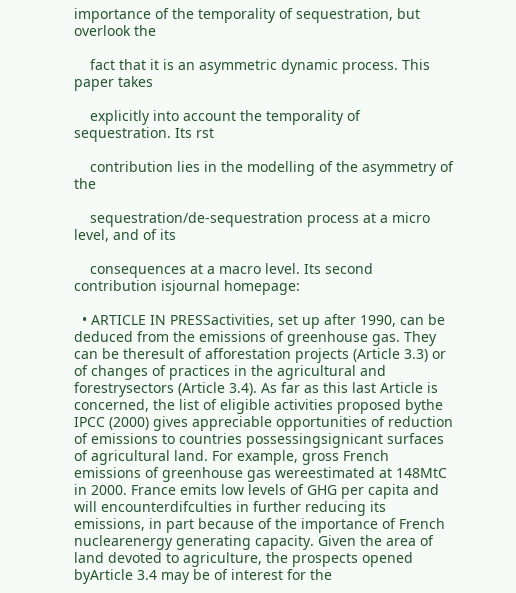importance of the temporality of sequestration, but overlook the

    fact that it is an asymmetric dynamic process. This paper takes

    explicitly into account the temporality of sequestration. Its rst

    contribution lies in the modelling of the asymmetry of the

    sequestration/de-sequestration process at a micro level, and of its

    consequences at a macro level. Its second contribution isjournal homepage:

  • ARTICLE IN PRESSactivities, set up after 1990, can be deduced from the emissions of greenhouse gas. They can be theresult of afforestation projects (Article 3.3) or of changes of practices in the agricultural and forestrysectors (Article 3.4). As far as this last Article is concerned, the list of eligible activities proposed bythe IPCC (2000) gives appreciable opportunities of reduction of emissions to countries possessingsignicant surfaces of agricultural land. For example, gross French emissions of greenhouse gas wereestimated at 148MtC in 2000. France emits low levels of GHG per capita and will encounterdifculties in further reducing its emissions, in part because of the importance of French nuclearenergy generating capacity. Given the area of land devoted to agriculture, the prospects opened byArticle 3.4 may be of interest for the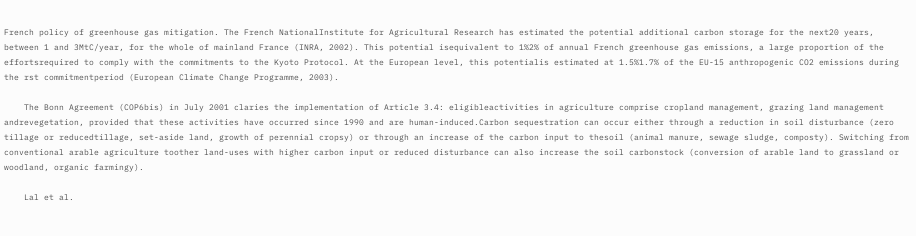French policy of greenhouse gas mitigation. The French NationalInstitute for Agricultural Research has estimated the potential additional carbon storage for the next20 years, between 1 and 3MtC/year, for the whole of mainland France (INRA, 2002). This potential isequivalent to 1%2% of annual French greenhouse gas emissions, a large proportion of the effortsrequired to comply with the commitments to the Kyoto Protocol. At the European level, this potentialis estimated at 1.5%1.7% of the EU-15 anthropogenic CO2 emissions during the rst commitmentperiod (European Climate Change Programme, 2003).

    The Bonn Agreement (COP6bis) in July 2001 claries the implementation of Article 3.4: eligibleactivities in agriculture comprise cropland management, grazing land management andrevegetation, provided that these activities have occurred since 1990 and are human-induced.Carbon sequestration can occur either through a reduction in soil disturbance (zero tillage or reducedtillage, set-aside land, growth of perennial cropsy) or through an increase of the carbon input to thesoil (animal manure, sewage sludge, composty). Switching from conventional arable agriculture toother land-uses with higher carbon input or reduced disturbance can also increase the soil carbonstock (conversion of arable land to grassland or woodland, organic farmingy).

    Lal et al.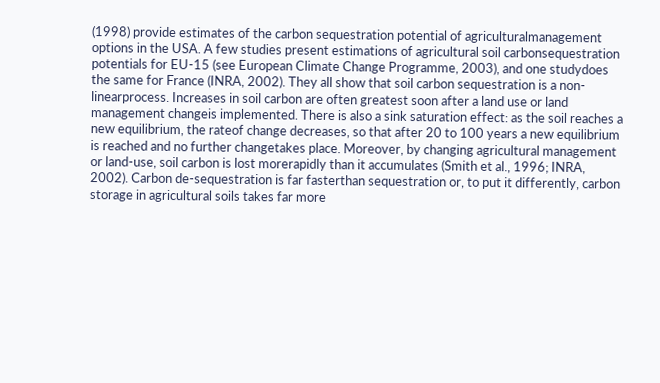(1998) provide estimates of the carbon sequestration potential of agriculturalmanagement options in the USA. A few studies present estimations of agricultural soil carbonsequestration potentials for EU-15 (see European Climate Change Programme, 2003), and one studydoes the same for France (INRA, 2002). They all show that soil carbon sequestration is a non-linearprocess. Increases in soil carbon are often greatest soon after a land use or land management changeis implemented. There is also a sink saturation effect: as the soil reaches a new equilibrium, the rateof change decreases, so that after 20 to 100 years a new equilibrium is reached and no further changetakes place. Moreover, by changing agricultural management or land-use, soil carbon is lost morerapidly than it accumulates (Smith et al., 1996; INRA, 2002). Carbon de-sequestration is far fasterthan sequestration or, to put it differently, carbon storage in agricultural soils takes far more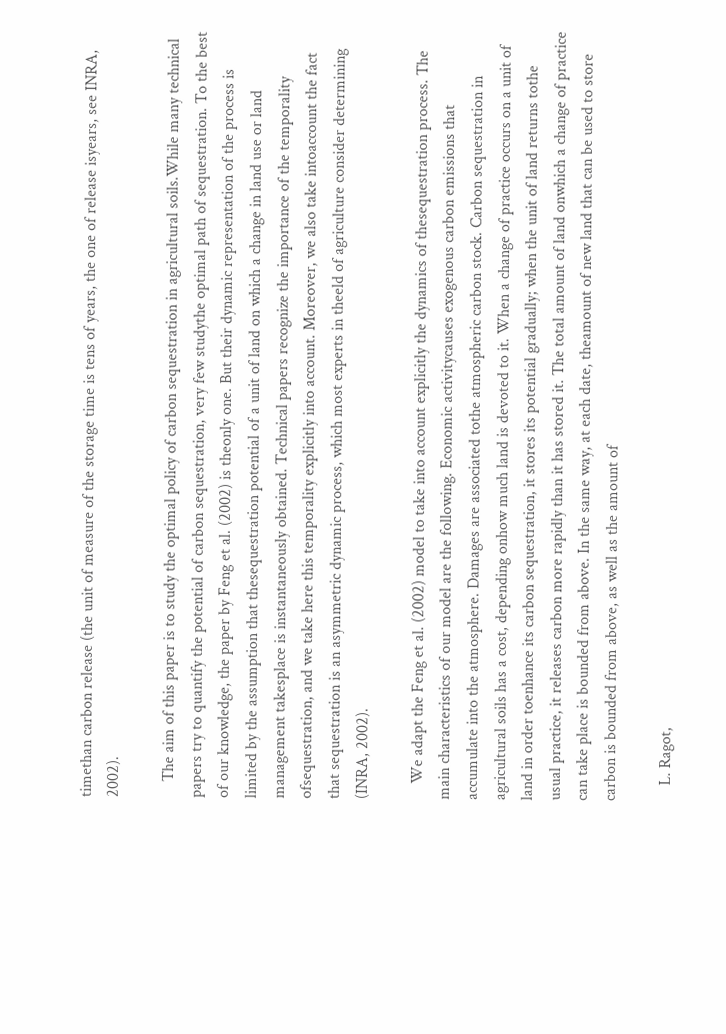timethan carbon release (the unit of measure of the storage time is tens of years, the one of release isyears, see INRA, 2002).

    The aim of this paper is to study the optimal policy of carbon sequestration in agricultural soils.While many technical papers try to quantify the potential of carbon sequestration, very few studythe optimal path of sequestration. To the best of our knowledge, the paper by Feng et al. (2002) is theonly one. But their dynamic representation of the process is limited by the assumption that thesequestration potential of a unit of land on which a change in land use or land management takesplace is instantaneously obtained. Technical papers recognize the importance of the temporality ofsequestration, and we take here this temporality explicitly into account. Moreover, we also take intoaccount the fact that sequestration is an asymmetric dynamic process, which most experts in theeld of agriculture consider determining (INRA, 2002).

    We adapt the Feng et al. (2002) model to take into account explicitly the dynamics of thesequestration process. The main characteristics of our model are the following. Economic activitycauses exogenous carbon emissions that accumulate into the atmosphere. Damages are associated tothe atmospheric carbon stock. Carbon sequestration in agricultural soils has a cost, depending onhow much land is devoted to it. When a change of practice occurs on a unit of land in order toenhance its carbon sequestration, it stores its potential gradually; when the unit of land returns tothe usual practice, it releases carbon more rapidly than it has stored it. The total amount of land onwhich a change of practice can take place is bounded from above. In the same way, at each date, theamount of new land that can be used to store carbon is bounded from above, as well as the amount of

    L. Ragot,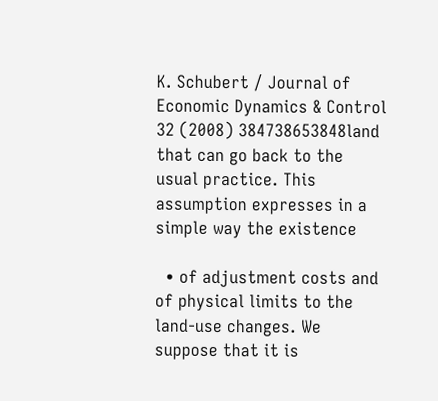K. Schubert / Journal of Economic Dynamics & Control 32 (2008) 384738653848land that can go back to the usual practice. This assumption expresses in a simple way the existence

  • of adjustment costs and of physical limits to the land-use changes. We suppose that it is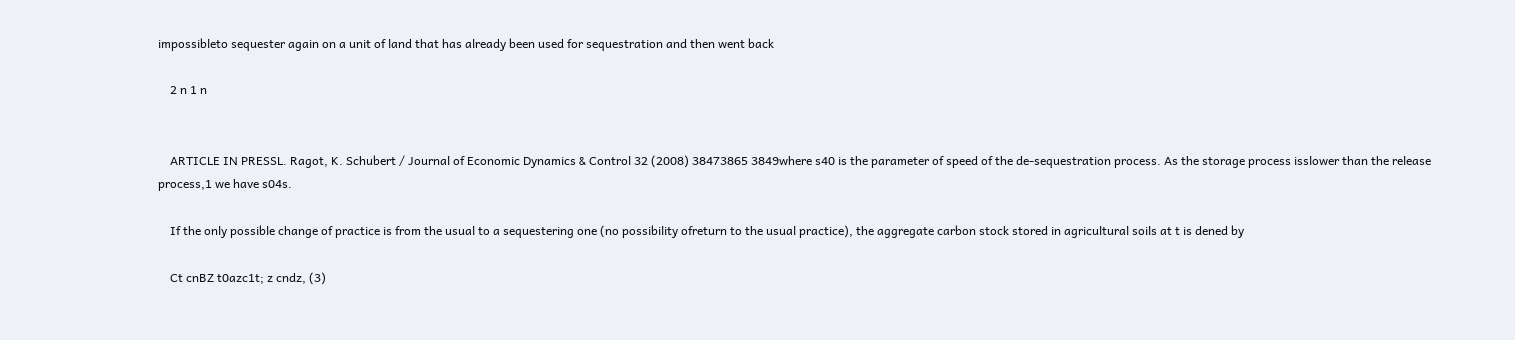impossibleto sequester again on a unit of land that has already been used for sequestration and then went back

    2 n 1 n


    ARTICLE IN PRESSL. Ragot, K. Schubert / Journal of Economic Dynamics & Control 32 (2008) 38473865 3849where s40 is the parameter of speed of the de-sequestration process. As the storage process isslower than the release process,1 we have s04s.

    If the only possible change of practice is from the usual to a sequestering one (no possibility ofreturn to the usual practice), the aggregate carbon stock stored in agricultural soils at t is dened by

    Ct cnBZ t0azc1t; z cndz, (3)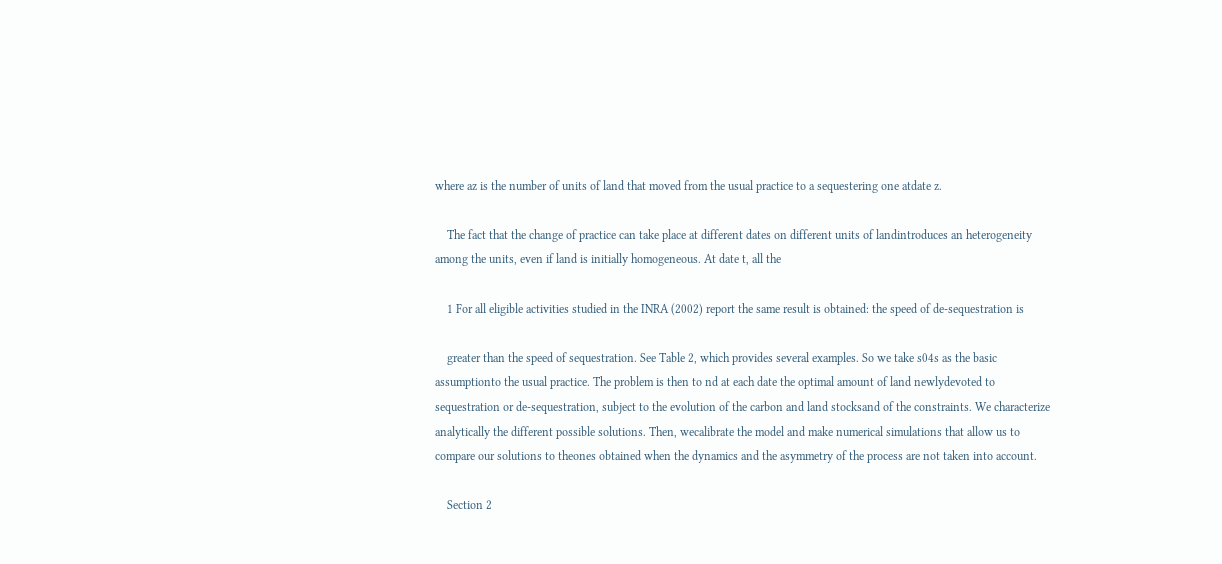where az is the number of units of land that moved from the usual practice to a sequestering one atdate z.

    The fact that the change of practice can take place at different dates on different units of landintroduces an heterogeneity among the units, even if land is initially homogeneous. At date t, all the

    1 For all eligible activities studied in the INRA (2002) report the same result is obtained: the speed of de-sequestration is

    greater than the speed of sequestration. See Table 2, which provides several examples. So we take s04s as the basic assumptionto the usual practice. The problem is then to nd at each date the optimal amount of land newlydevoted to sequestration or de-sequestration, subject to the evolution of the carbon and land stocksand of the constraints. We characterize analytically the different possible solutions. Then, wecalibrate the model and make numerical simulations that allow us to compare our solutions to theones obtained when the dynamics and the asymmetry of the process are not taken into account.

    Section 2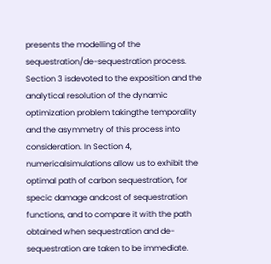presents the modelling of the sequestration/de-sequestration process. Section 3 isdevoted to the exposition and the analytical resolution of the dynamic optimization problem takingthe temporality and the asymmetry of this process into consideration. In Section 4, numericalsimulations allow us to exhibit the optimal path of carbon sequestration, for specic damage andcost of sequestration functions, and to compare it with the path obtained when sequestration and de-sequestration are taken to be immediate.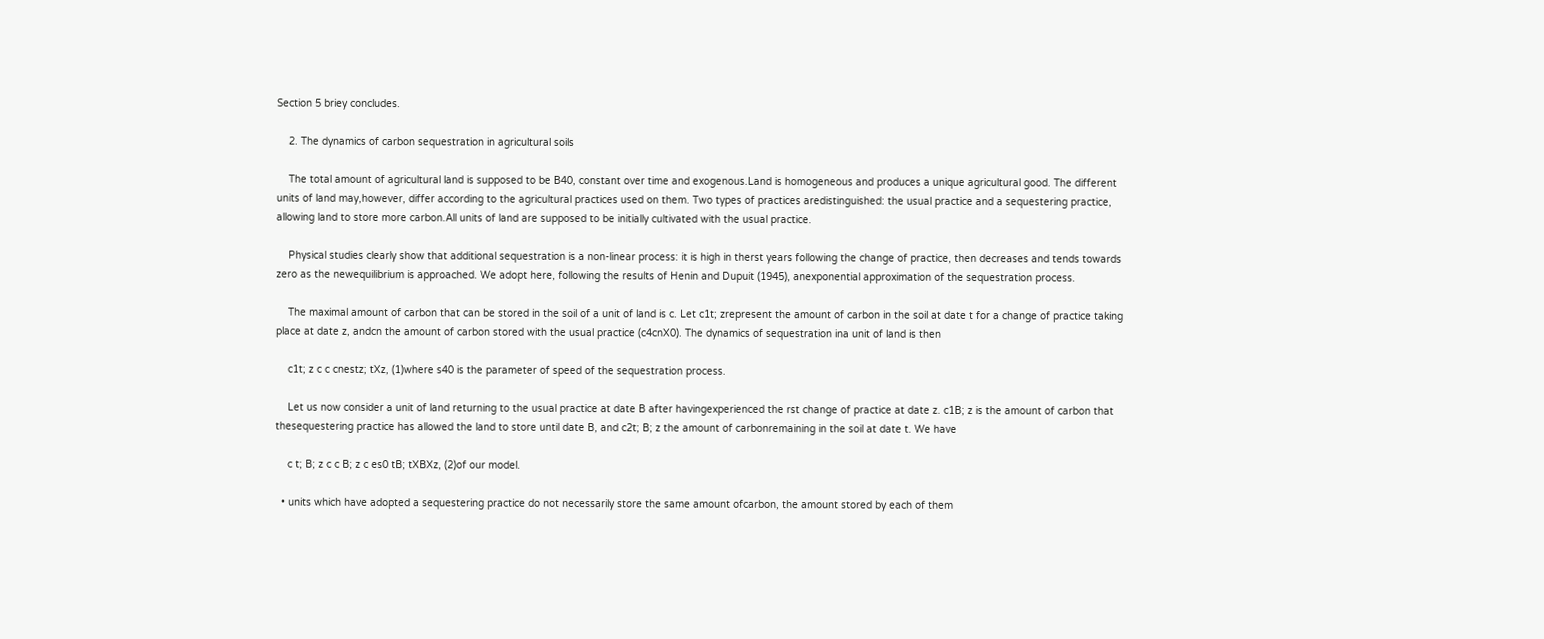Section 5 briey concludes.

    2. The dynamics of carbon sequestration in agricultural soils

    The total amount of agricultural land is supposed to be B40, constant over time and exogenous.Land is homogeneous and produces a unique agricultural good. The different units of land may,however, differ according to the agricultural practices used on them. Two types of practices aredistinguished: the usual practice and a sequestering practice, allowing land to store more carbon.All units of land are supposed to be initially cultivated with the usual practice.

    Physical studies clearly show that additional sequestration is a non-linear process: it is high in therst years following the change of practice, then decreases and tends towards zero as the newequilibrium is approached. We adopt here, following the results of Henin and Dupuit (1945), anexponential approximation of the sequestration process.

    The maximal amount of carbon that can be stored in the soil of a unit of land is c. Let c1t; zrepresent the amount of carbon in the soil at date t for a change of practice taking place at date z, andcn the amount of carbon stored with the usual practice (c4cnX0). The dynamics of sequestration ina unit of land is then

    c1t; z c c cnestz; tXz, (1)where s40 is the parameter of speed of the sequestration process.

    Let us now consider a unit of land returning to the usual practice at date B after havingexperienced the rst change of practice at date z. c1B; z is the amount of carbon that thesequestering practice has allowed the land to store until date B, and c2t; B; z the amount of carbonremaining in the soil at date t. We have

    c t; B; z c c B; z c es0 tB; tXBXz, (2)of our model.

  • units which have adopted a sequestering practice do not necessarily store the same amount ofcarbon, the amount stored by each of them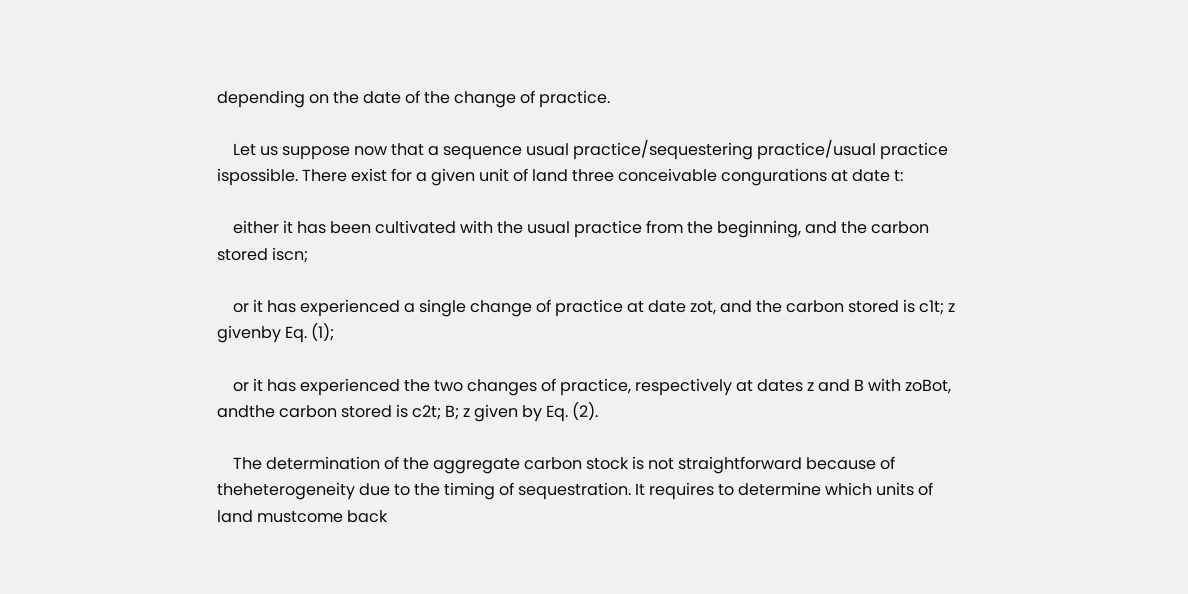depending on the date of the change of practice.

    Let us suppose now that a sequence usual practice/sequestering practice/usual practice ispossible. There exist for a given unit of land three conceivable congurations at date t:

    either it has been cultivated with the usual practice from the beginning, and the carbon stored iscn;

    or it has experienced a single change of practice at date zot, and the carbon stored is c1t; z givenby Eq. (1);

    or it has experienced the two changes of practice, respectively at dates z and B with zoBot, andthe carbon stored is c2t; B; z given by Eq. (2).

    The determination of the aggregate carbon stock is not straightforward because of theheterogeneity due to the timing of sequestration. It requires to determine which units of land mustcome back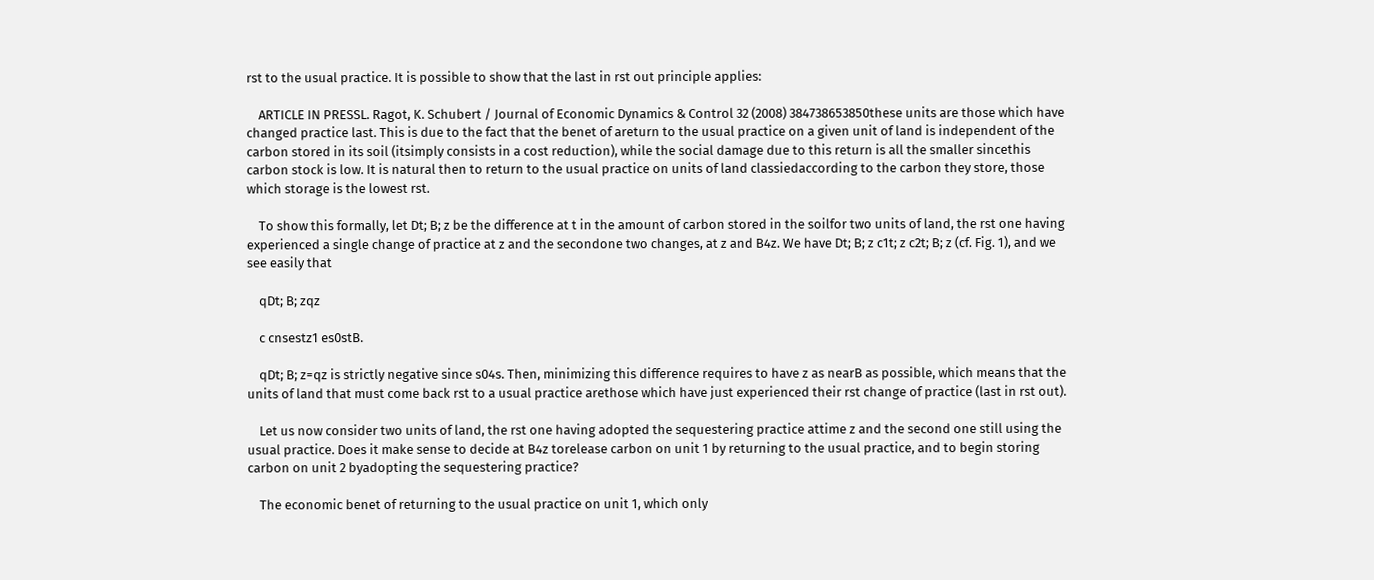rst to the usual practice. It is possible to show that the last in rst out principle applies:

    ARTICLE IN PRESSL. Ragot, K. Schubert / Journal of Economic Dynamics & Control 32 (2008) 384738653850these units are those which have changed practice last. This is due to the fact that the benet of areturn to the usual practice on a given unit of land is independent of the carbon stored in its soil (itsimply consists in a cost reduction), while the social damage due to this return is all the smaller sincethis carbon stock is low. It is natural then to return to the usual practice on units of land classiedaccording to the carbon they store, those which storage is the lowest rst.

    To show this formally, let Dt; B; z be the difference at t in the amount of carbon stored in the soilfor two units of land, the rst one having experienced a single change of practice at z and the secondone two changes, at z and B4z. We have Dt; B; z c1t; z c2t; B; z (cf. Fig. 1), and we see easily that

    qDt; B; zqz

    c cnsestz1 es0stB.

    qDt; B; z=qz is strictly negative since s04s. Then, minimizing this difference requires to have z as nearB as possible, which means that the units of land that must come back rst to a usual practice arethose which have just experienced their rst change of practice (last in rst out).

    Let us now consider two units of land, the rst one having adopted the sequestering practice attime z and the second one still using the usual practice. Does it make sense to decide at B4z torelease carbon on unit 1 by returning to the usual practice, and to begin storing carbon on unit 2 byadopting the sequestering practice?

    The economic benet of returning to the usual practice on unit 1, which only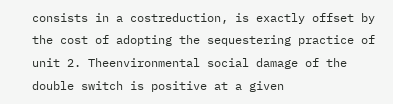consists in a costreduction, is exactly offset by the cost of adopting the sequestering practice of unit 2. Theenvironmental social damage of the double switch is positive at a given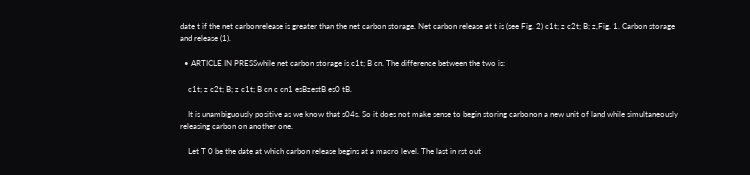date t if the net carbonrelease is greater than the net carbon storage. Net carbon release at t is (see Fig. 2) c1t; z c2t; B; z,Fig. 1. Carbon storage and release (1).

  • ARTICLE IN PRESSwhile net carbon storage is c1t; B cn. The difference between the two is:

    c1t; z c2t; B; z c1t; B cn c cn1 esBzestB es0 tB.

    It is unambiguously positive as we know that s04s. So it does not make sense to begin storing carbonon a new unit of land while simultaneously releasing carbon on another one.

    Let T 0 be the date at which carbon release begins at a macro level. The last in rst out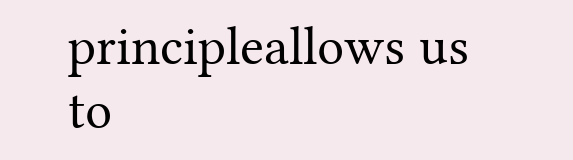principleallows us to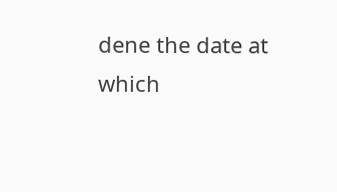dene the date at which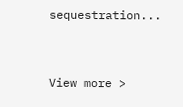sequestration...


View more >